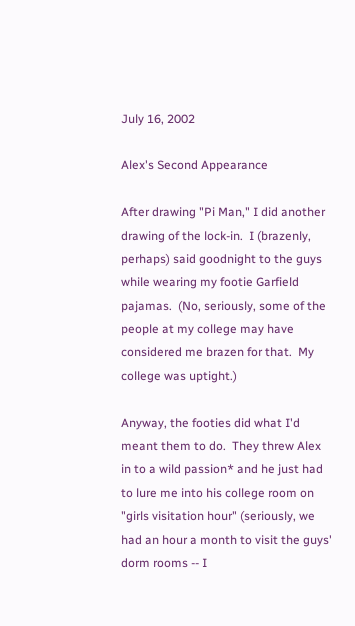July 16, 2002

Alex's Second Appearance

After drawing "Pi Man," I did another drawing of the lock-in.  I (brazenly, perhaps) said goodnight to the guys while wearing my footie Garfield pajamas.  (No, seriously, some of the people at my college may have considered me brazen for that.  My college was uptight.)

Anyway, the footies did what I'd meant them to do.  They threw Alex in to a wild passion* and he just had to lure me into his college room on "girls visitation hour" (seriously, we had an hour a month to visit the guys' dorm rooms -- I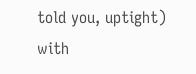told you, uptight) with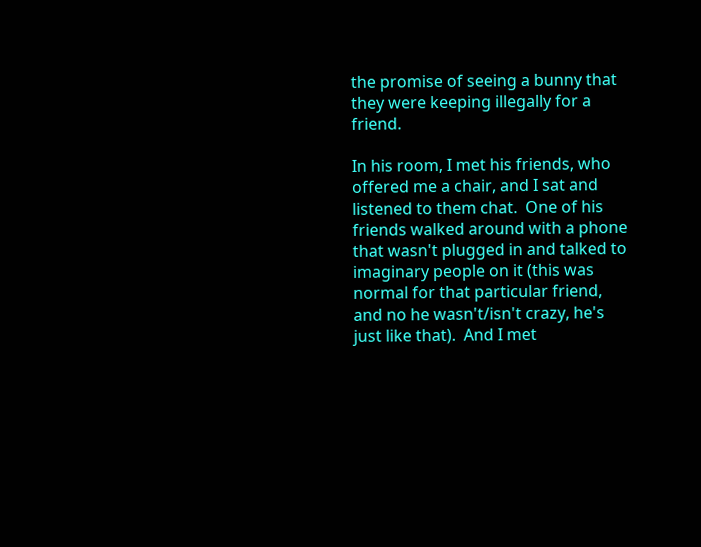the promise of seeing a bunny that they were keeping illegally for a friend.

In his room, I met his friends, who offered me a chair, and I sat and listened to them chat.  One of his friends walked around with a phone that wasn't plugged in and talked to imaginary people on it (this was normal for that particular friend, and no he wasn't/isn't crazy, he's just like that).  And I met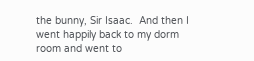the bunny, Sir Isaac.  And then I went happily back to my dorm room and went to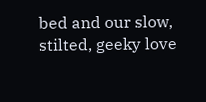bed and our slow, stilted, geeky love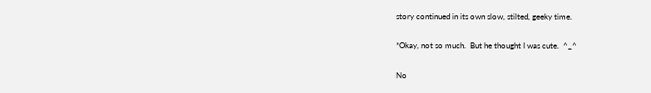story continued in its own slow, stilted, geeky time.

*Okay, not so much.  But he thought I was cute.  ^_^

No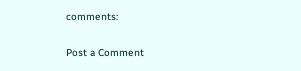comments:

Post a Comment